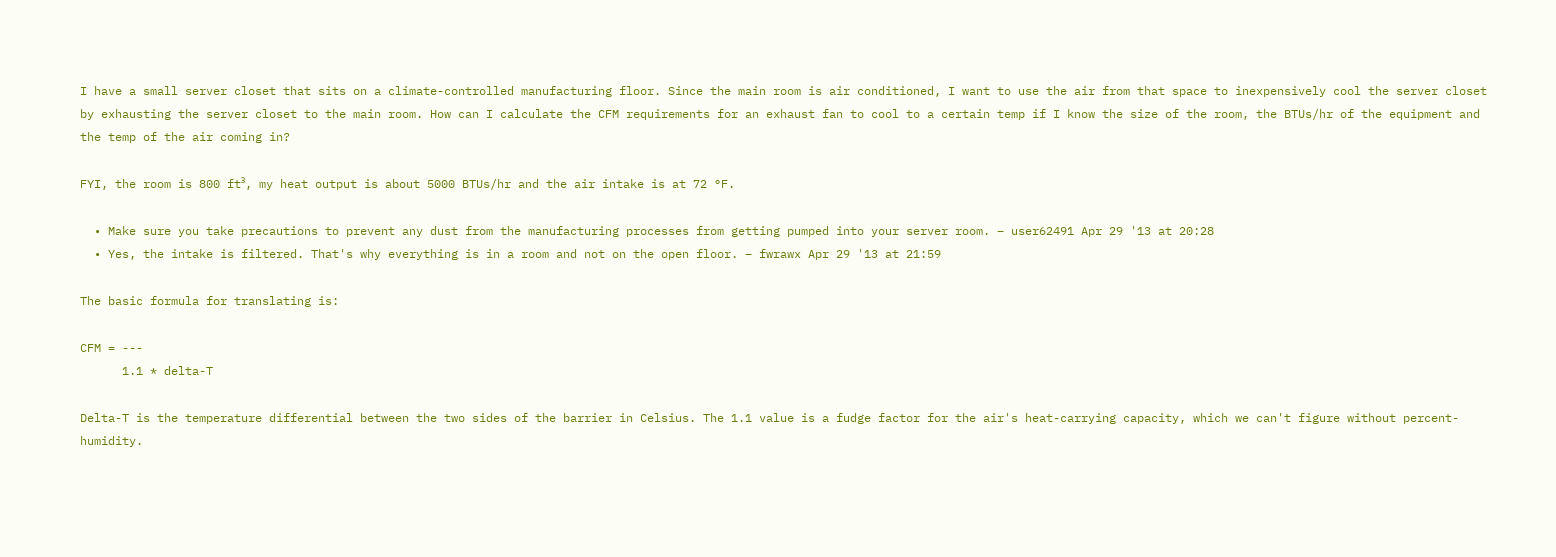I have a small server closet that sits on a climate-controlled manufacturing floor. Since the main room is air conditioned, I want to use the air from that space to inexpensively cool the server closet by exhausting the server closet to the main room. How can I calculate the CFM requirements for an exhaust fan to cool to a certain temp if I know the size of the room, the BTUs/hr of the equipment and the temp of the air coming in?

FYI, the room is 800 ft³, my heat output is about 5000 BTUs/hr and the air intake is at 72 °F.

  • Make sure you take precautions to prevent any dust from the manufacturing processes from getting pumped into your server room. – user62491 Apr 29 '13 at 20:28
  • Yes, the intake is filtered. That's why everything is in a room and not on the open floor. – fwrawx Apr 29 '13 at 21:59

The basic formula for translating is:

CFM = ---
      1.1 * delta-T

Delta-T is the temperature differential between the two sides of the barrier in Celsius. The 1.1 value is a fudge factor for the air's heat-carrying capacity, which we can't figure without percent-humidity.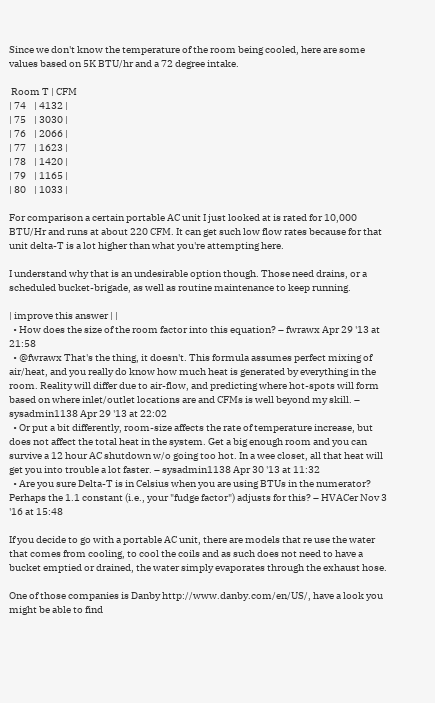Since we don't know the temperature of the room being cooled, here are some values based on 5K BTU/hr and a 72 degree intake.

 Room T | CFM
| 74    | 4132 |
| 75    | 3030 |
| 76    | 2066 |
| 77    | 1623 |
| 78    | 1420 |
| 79    | 1165 |
| 80    | 1033 |

For comparison a certain portable AC unit I just looked at is rated for 10,000 BTU/Hr and runs at about 220 CFM. It can get such low flow rates because for that unit delta-T is a lot higher than what you're attempting here.

I understand why that is an undesirable option though. Those need drains, or a scheduled bucket-brigade, as well as routine maintenance to keep running.

| improve this answer | |
  • How does the size of the room factor into this equation? – fwrawx Apr 29 '13 at 21:58
  • @fwrawx That's the thing, it doesn't. This formula assumes perfect mixing of air/heat, and you really do know how much heat is generated by everything in the room. Reality will differ due to air-flow, and predicting where hot-spots will form based on where inlet/outlet locations are and CFMs is well beyond my skill. – sysadmin1138 Apr 29 '13 at 22:02
  • Or put a bit differently, room-size affects the rate of temperature increase, but does not affect the total heat in the system. Get a big enough room and you can survive a 12 hour AC shutdown w/o going too hot. In a wee closet, all that heat will get you into trouble a lot faster. – sysadmin1138 Apr 30 '13 at 11:32
  • Are you sure Delta-T is in Celsius when you are using BTUs in the numerator? Perhaps the 1.1 constant (i.e., your "fudge factor") adjusts for this? – HVACer Nov 3 '16 at 15:48

If you decide to go with a portable AC unit, there are models that re use the water that comes from cooling, to cool the coils and as such does not need to have a bucket emptied or drained, the water simply evaporates through the exhaust hose.

One of those companies is Danby http://www.danby.com/en/US/, have a look you might be able to find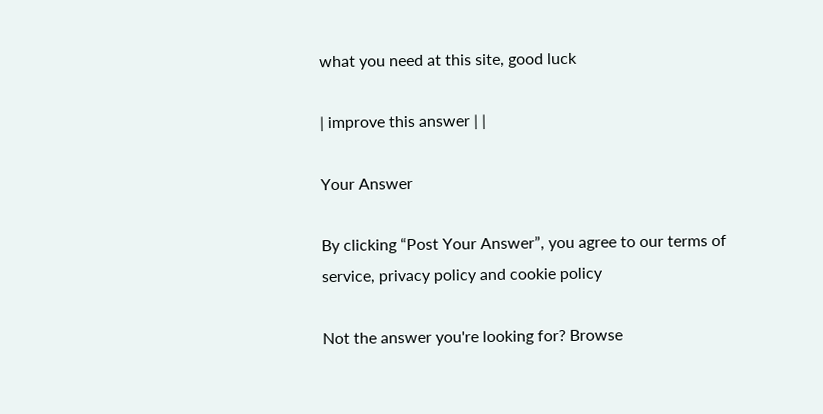what you need at this site, good luck

| improve this answer | |

Your Answer

By clicking “Post Your Answer”, you agree to our terms of service, privacy policy and cookie policy

Not the answer you're looking for? Browse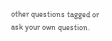other questions tagged or ask your own question.